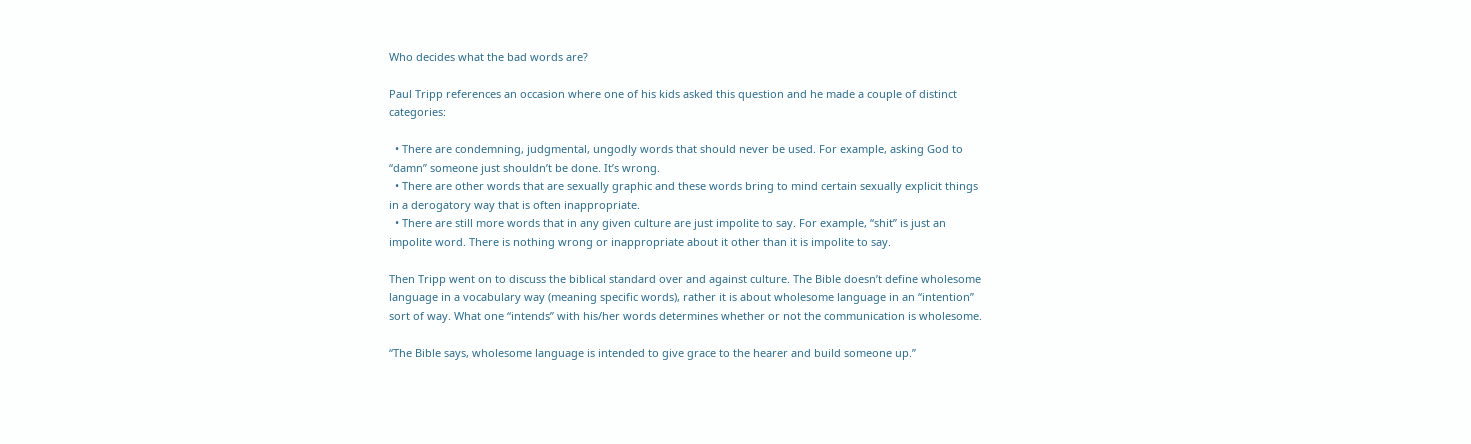Who decides what the bad words are?

Paul Tripp references an occasion where one of his kids asked this question and he made a couple of distinct categories:

  • There are condemning, judgmental, ungodly words that should never be used. For example, asking God to “damn” someone just shouldn’t be done. It’s wrong.
  • There are other words that are sexually graphic and these words bring to mind certain sexually explicit things in a derogatory way that is often inappropriate.
  • There are still more words that in any given culture are just impolite to say. For example, “shit” is just an impolite word. There is nothing wrong or inappropriate about it other than it is impolite to say.

Then Tripp went on to discuss the biblical standard over and against culture. The Bible doesn’t define wholesome language in a vocabulary way (meaning specific words), rather it is about wholesome language in an “intention” sort of way. What one “intends” with his/her words determines whether or not the communication is wholesome.

“The Bible says, wholesome language is intended to give grace to the hearer and build someone up.”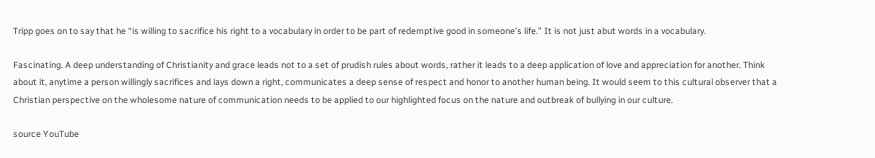Tripp goes on to say that he “is willing to sacrifice his right to a vocabulary in order to be part of redemptive good in someone’s life.” It is not just abut words in a vocabulary.

Fascinating. A deep understanding of Christianity and grace leads not to a set of prudish rules about words, rather it leads to a deep application of love and appreciation for another. Think about it, anytime a person willingly sacrifices and lays down a right, communicates a deep sense of respect and honor to another human being. It would seem to this cultural observer that a Christian perspective on the wholesome nature of communication needs to be applied to our highlighted focus on the nature and outbreak of bullying in our culture.

source YouTube